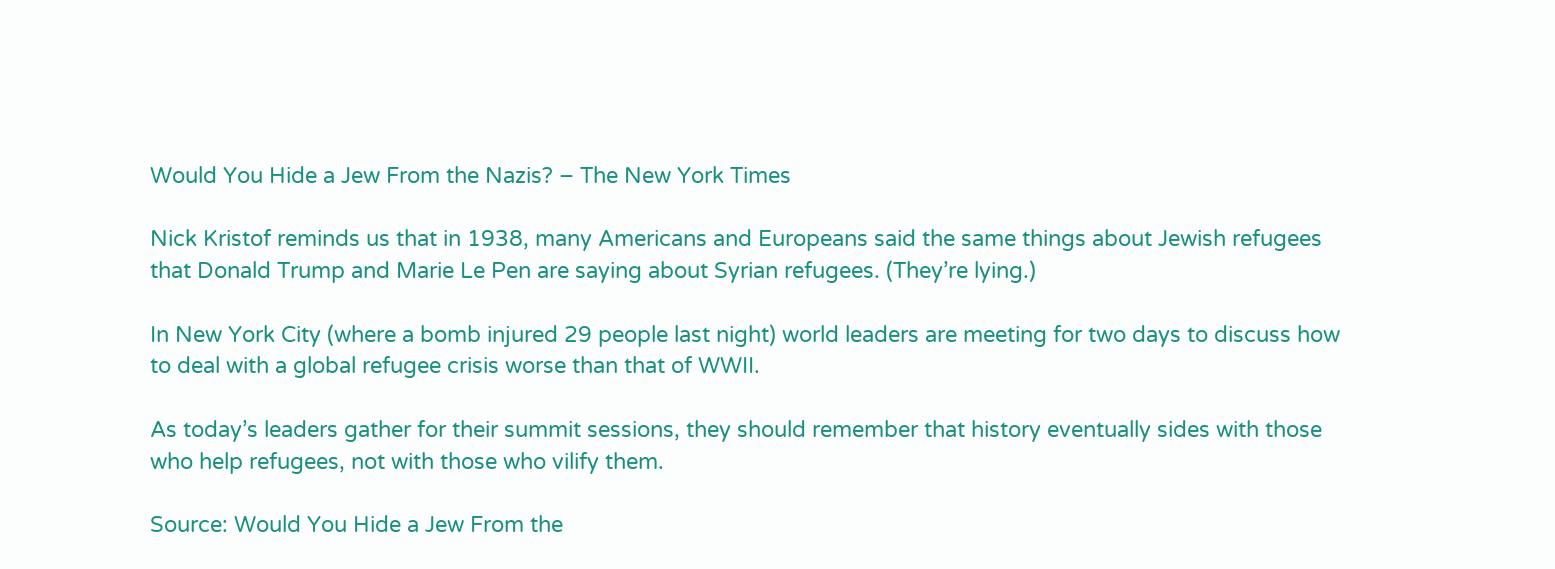Would You Hide a Jew From the Nazis? – The New York Times

Nick Kristof reminds us that in 1938, many Americans and Europeans said the same things about Jewish refugees that Donald Trump and Marie Le Pen are saying about Syrian refugees. (They’re lying.)

In New York City (where a bomb injured 29 people last night) world leaders are meeting for two days to discuss how to deal with a global refugee crisis worse than that of WWII.

As today’s leaders gather for their summit sessions, they should remember that history eventually sides with those who help refugees, not with those who vilify them.

Source: Would You Hide a Jew From the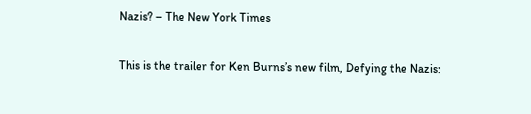Nazis? – The New York Times

This is the trailer for Ken Burns’s new film, Defying the Nazis: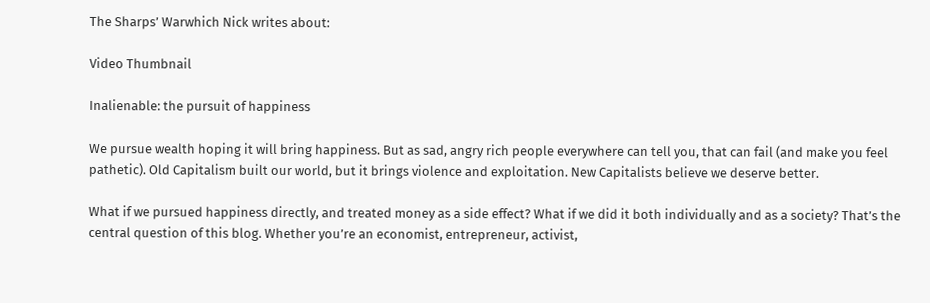The Sharps’ Warwhich Nick writes about:

Video Thumbnail

Inalienable: the pursuit of happiness

We pursue wealth hoping it will bring happiness. But as sad, angry rich people everywhere can tell you, that can fail (and make you feel pathetic). Old Capitalism built our world, but it brings violence and exploitation. New Capitalists believe we deserve better.

What if we pursued happiness directly, and treated money as a side effect? What if we did it both individually and as a society? That’s the central question of this blog. Whether you’re an economist, entrepreneur, activist,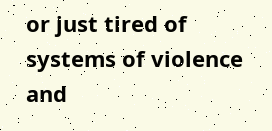or just tired of systems of violence and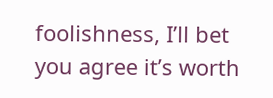foolishness, I’ll bet you agree it’s worth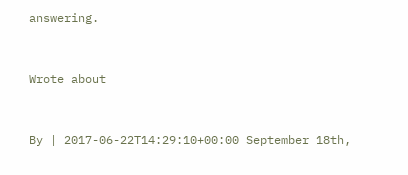answering.


Wrote about


By | 2017-06-22T14:29:10+00:00 September 18th,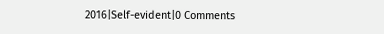2016|Self-evident|0 Comments